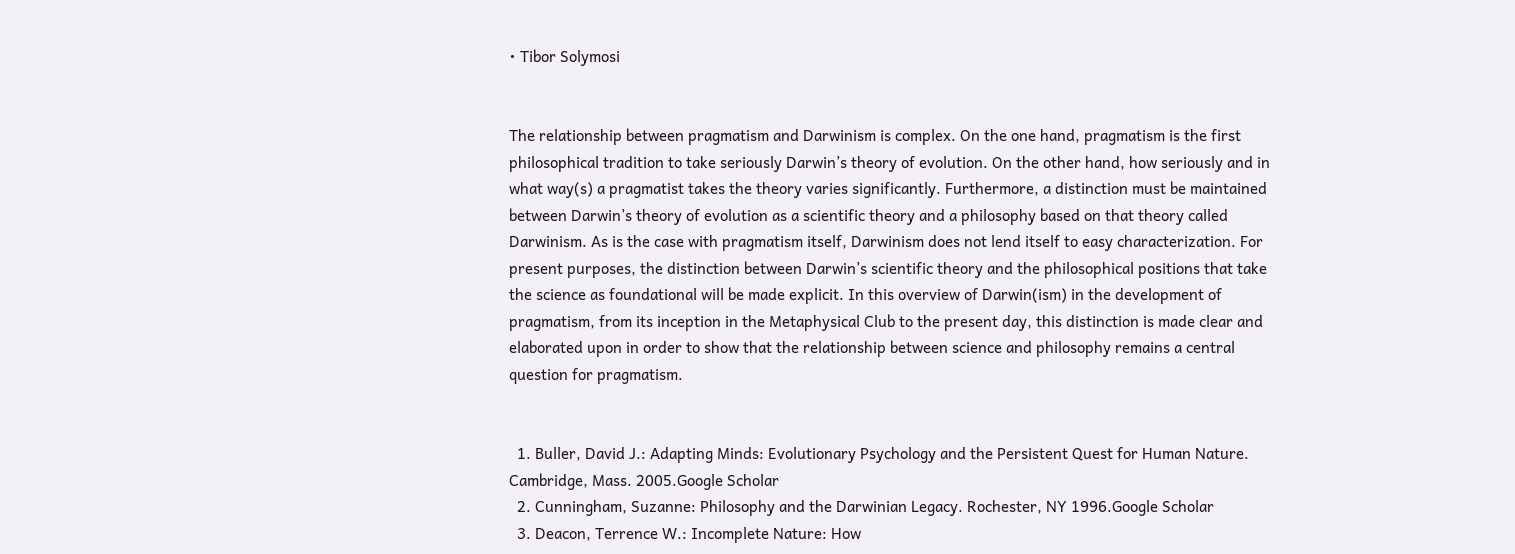• Tibor Solymosi


The relationship between pragmatism and Darwinism is complex. On the one hand, pragmatism is the first philosophical tradition to take seriously Darwin’s theory of evolution. On the other hand, how seriously and in what way(s) a pragmatist takes the theory varies significantly. Furthermore, a distinction must be maintained between Darwin’s theory of evolution as a scientific theory and a philosophy based on that theory called Darwinism. As is the case with pragmatism itself, Darwinism does not lend itself to easy characterization. For present purposes, the distinction between Darwin’s scientific theory and the philosophical positions that take the science as foundational will be made explicit. In this overview of Darwin(ism) in the development of pragmatism, from its inception in the Metaphysical Club to the present day, this distinction is made clear and elaborated upon in order to show that the relationship between science and philosophy remains a central question for pragmatism.


  1. Buller, David J.: Adapting Minds: Evolutionary Psychology and the Persistent Quest for Human Nature. Cambridge, Mass. 2005.Google Scholar
  2. Cunningham, Suzanne: Philosophy and the Darwinian Legacy. Rochester, NY 1996.Google Scholar
  3. Deacon, Terrence W.: Incomplete Nature: How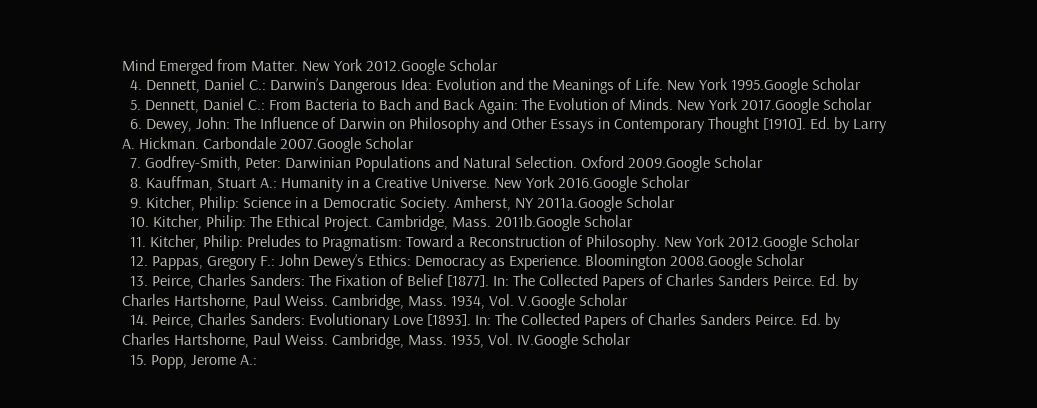Mind Emerged from Matter. New York 2012.Google Scholar
  4. Dennett, Daniel C.: Darwin’s Dangerous Idea: Evolution and the Meanings of Life. New York 1995.Google Scholar
  5. Dennett, Daniel C.: From Bacteria to Bach and Back Again: The Evolution of Minds. New York 2017.Google Scholar
  6. Dewey, John: The Influence of Darwin on Philosophy and Other Essays in Contemporary Thought [1910]. Ed. by Larry A. Hickman. Carbondale 2007.Google Scholar
  7. Godfrey-Smith, Peter: Darwinian Populations and Natural Selection. Oxford 2009.Google Scholar
  8. Kauffman, Stuart A.: Humanity in a Creative Universe. New York 2016.Google Scholar
  9. Kitcher, Philip: Science in a Democratic Society. Amherst, NY 2011a.Google Scholar
  10. Kitcher, Philip: The Ethical Project. Cambridge, Mass. 2011b.Google Scholar
  11. Kitcher, Philip: Preludes to Pragmatism: Toward a Reconstruction of Philosophy. New York 2012.Google Scholar
  12. Pappas, Gregory F.: John Dewey’s Ethics: Democracy as Experience. Bloomington 2008.Google Scholar
  13. Peirce, Charles Sanders: The Fixation of Belief [1877]. In: The Collected Papers of Charles Sanders Peirce. Ed. by Charles Hartshorne, Paul Weiss. Cambridge, Mass. 1934, Vol. V.Google Scholar
  14. Peirce, Charles Sanders: Evolutionary Love [1893]. In: The Collected Papers of Charles Sanders Peirce. Ed. by Charles Hartshorne, Paul Weiss. Cambridge, Mass. 1935, Vol. IV.Google Scholar
  15. Popp, Jerome A.: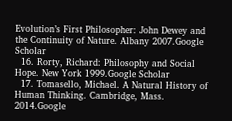Evolution’s First Philosopher: John Dewey and the Continuity of Nature. Albany 2007.Google Scholar
  16. Rorty, Richard: Philosophy and Social Hope. New York 1999.Google Scholar
  17. Tomasello, Michael. A Natural History of Human Thinking. Cambridge, Mass. 2014.Google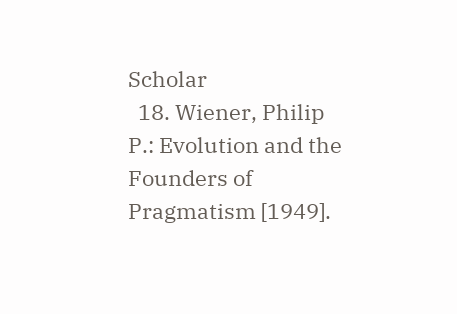Scholar
  18. Wiener, Philip P.: Evolution and the Founders of Pragmatism [1949].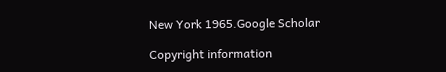New York 1965.Google Scholar

Copyright information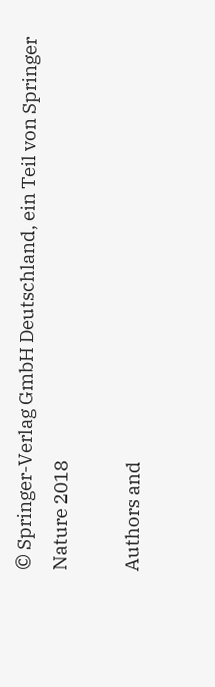© Springer-Verlag GmbH Deutschland, ein Teil von Springer Nature 2018

Authors and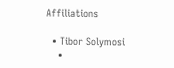Affiliations

  • Tibor Solymosi
    •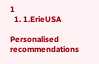1
  1. 1.ErieUSA

Personalised recommendations